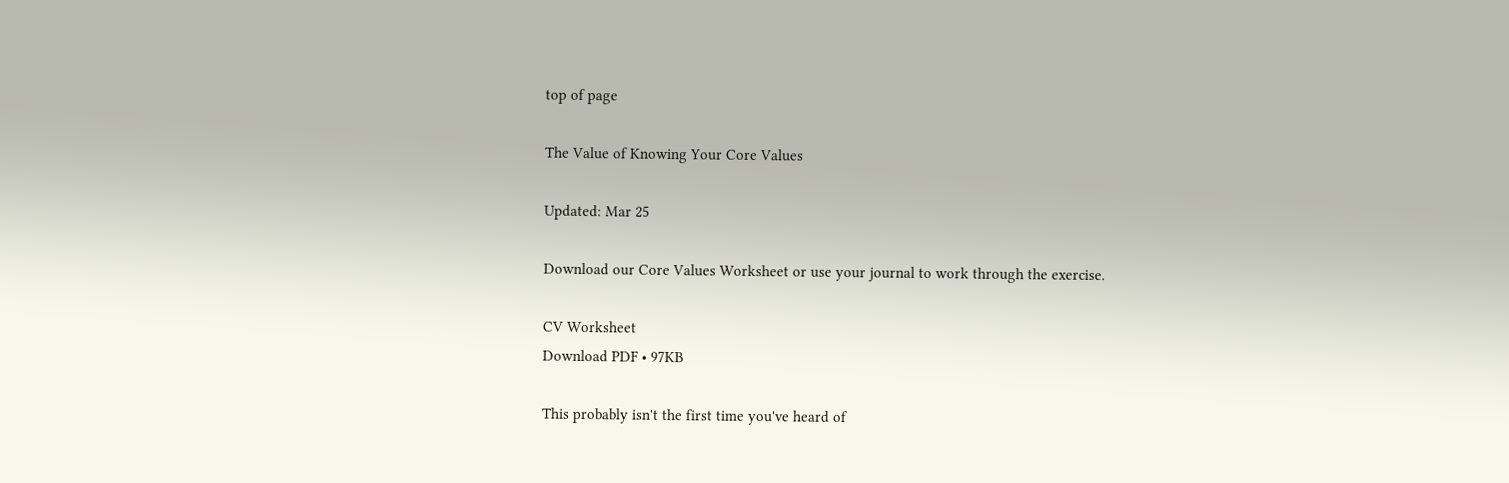top of page

The Value of Knowing Your Core Values

Updated: Mar 25

Download our Core Values Worksheet or use your journal to work through the exercise.

CV Worksheet
Download PDF • 97KB

This probably isn't the first time you've heard of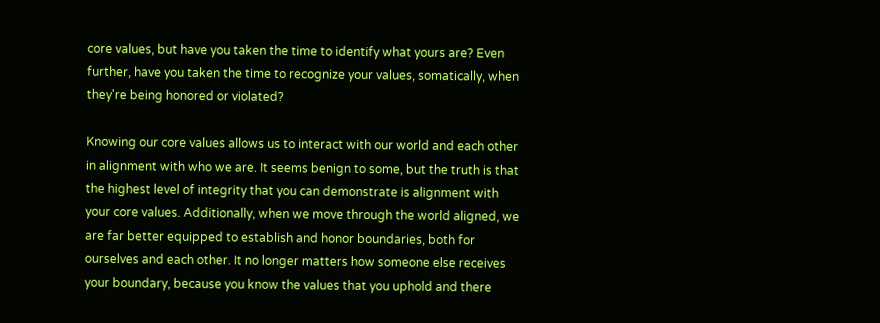core values, but have you taken the time to identify what yours are? Even further, have you taken the time to recognize your values, somatically, when they're being honored or violated?

Knowing our core values allows us to interact with our world and each other in alignment with who we are. It seems benign to some, but the truth is that the highest level of integrity that you can demonstrate is alignment with your core values. Additionally, when we move through the world aligned, we are far better equipped to establish and honor boundaries, both for ourselves and each other. It no longer matters how someone else receives your boundary, because you know the values that you uphold and there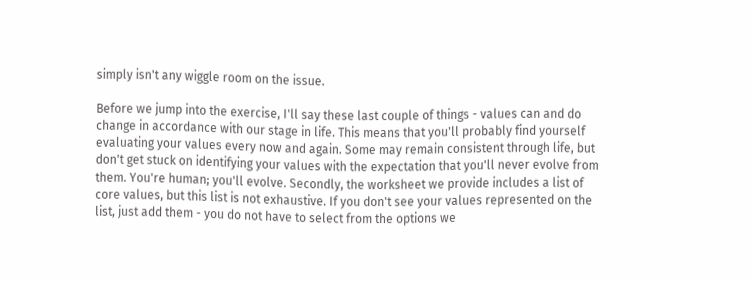simply isn't any wiggle room on the issue.

Before we jump into the exercise, I'll say these last couple of things - values can and do change in accordance with our stage in life. This means that you'll probably find yourself evaluating your values every now and again. Some may remain consistent through life, but don't get stuck on identifying your values with the expectation that you'll never evolve from them. You're human; you'll evolve. Secondly, the worksheet we provide includes a list of core values, but this list is not exhaustive. If you don't see your values represented on the list, just add them - you do not have to select from the options we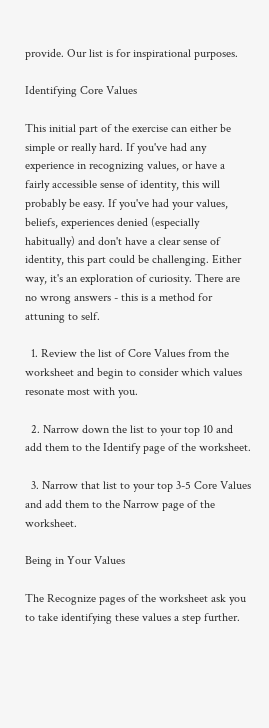provide. Our list is for inspirational purposes.

Identifying Core Values

This initial part of the exercise can either be simple or really hard. If you've had any experience in recognizing values, or have a fairly accessible sense of identity, this will probably be easy. If you've had your values, beliefs, experiences denied (especially habitually) and don't have a clear sense of identity, this part could be challenging. Either way, it's an exploration of curiosity. There are no wrong answers - this is a method for attuning to self.

  1. Review the list of Core Values from the worksheet and begin to consider which values resonate most with you.

  2. Narrow down the list to your top 10 and add them to the Identify page of the worksheet.

  3. Narrow that list to your top 3-5 Core Values and add them to the Narrow page of the worksheet.

Being in Your Values

The Recognize pages of the worksheet ask you to take identifying these values a step further.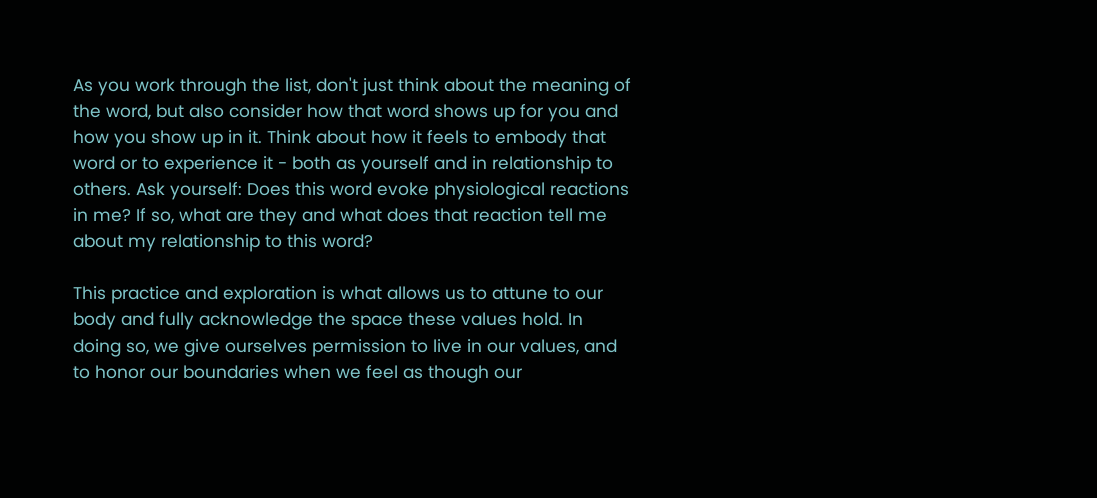As you work through the list, don't just think about the meaning of the word, but also consider how that word shows up for you and how you show up in it. Think about how it feels to embody that word or to experience it - both as yourself and in relationship to others. Ask yourself: Does this word evoke physiological reactions in me? If so, what are they and what does that reaction tell me about my relationship to this word?

This practice and exploration is what allows us to attune to our body and fully acknowledge the space these values hold. In doing so, we give ourselves permission to live in our values, and to honor our boundaries when we feel as though our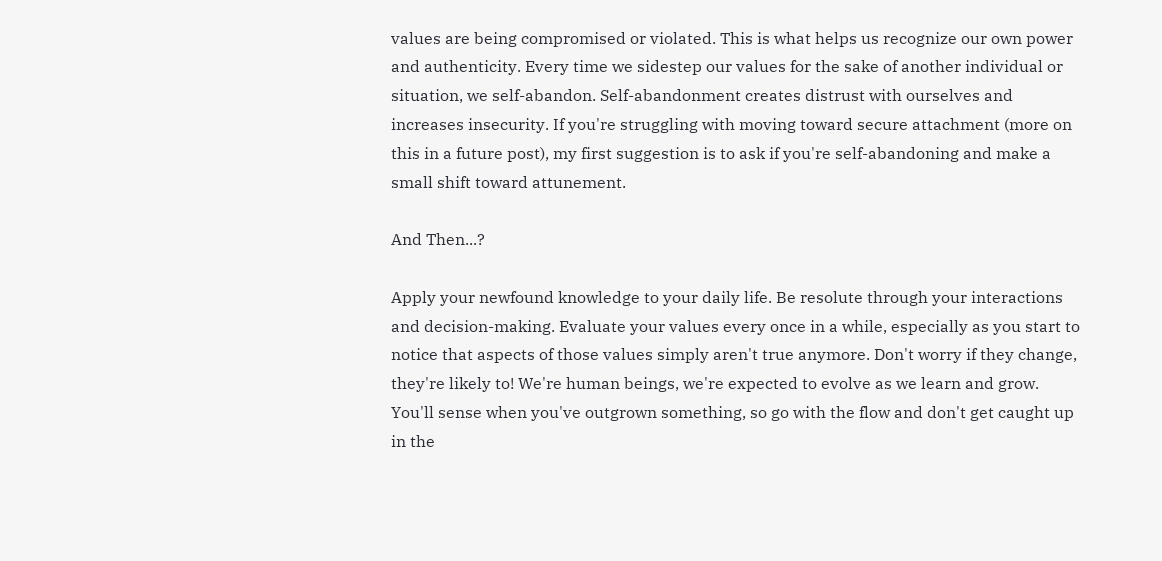values are being compromised or violated. This is what helps us recognize our own power and authenticity. Every time we sidestep our values for the sake of another individual or situation, we self-abandon. Self-abandonment creates distrust with ourselves and increases insecurity. If you're struggling with moving toward secure attachment (more on this in a future post), my first suggestion is to ask if you're self-abandoning and make a small shift toward attunement.

And Then...?

Apply your newfound knowledge to your daily life. Be resolute through your interactions and decision-making. Evaluate your values every once in a while, especially as you start to notice that aspects of those values simply aren't true anymore. Don't worry if they change, they're likely to! We're human beings, we're expected to evolve as we learn and grow. You'll sense when you've outgrown something, so go with the flow and don't get caught up in the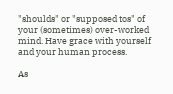"shoulds" or "supposed tos" of your (sometimes) over-worked mind. Have grace with yourself and your human process.

As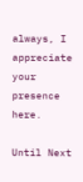always, I appreciate your presence here.

Until Next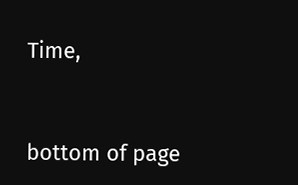Time,


bottom of page